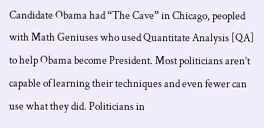Candidate Obama had “The Cave” in Chicago, peopled with Math Geniuses who used Quantitate Analysis [QA] to help Obama become President. Most politicians aren’t capable of learning their techniques and even fewer can use what they did. Politicians in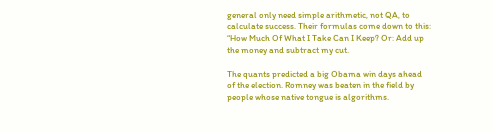general only need simple arithmetic, not QA, to calculate success. Their formulas come down to this: “How Much Of What I Take Can I Keep? Or: Add up the money and subtract my cut.

The quants predicted a big Obama win days ahead of the election. Romney was beaten in the field by people whose native tongue is algorithms.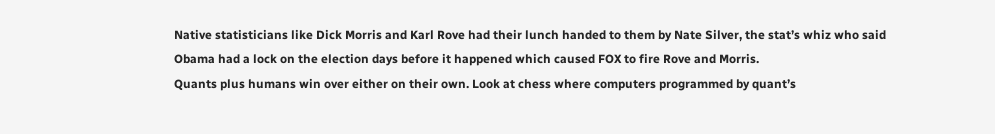Native statisticians like Dick Morris and Karl Rove had their lunch handed to them by Nate Silver, the stat’s whiz who said Obama had a lock on the election days before it happened which caused FOX to fire Rove and Morris.
Quants plus humans win over either on their own. Look at chess where computers programmed by quant’s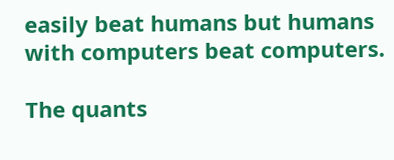easily beat humans but humans with computers beat computers.

The quants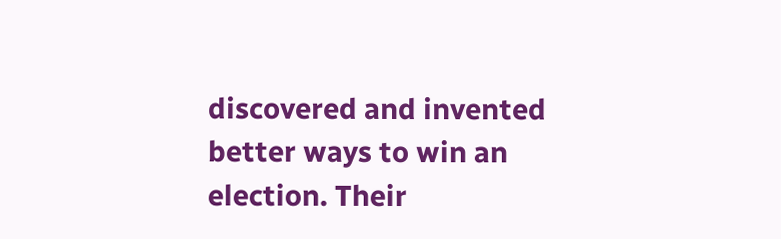discovered and invented better ways to win an election. Their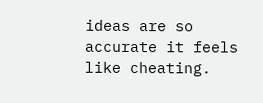ideas are so accurate it feels like cheating.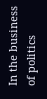In the business of politics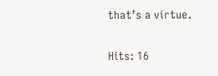that’s a virtue.

Hits: 16